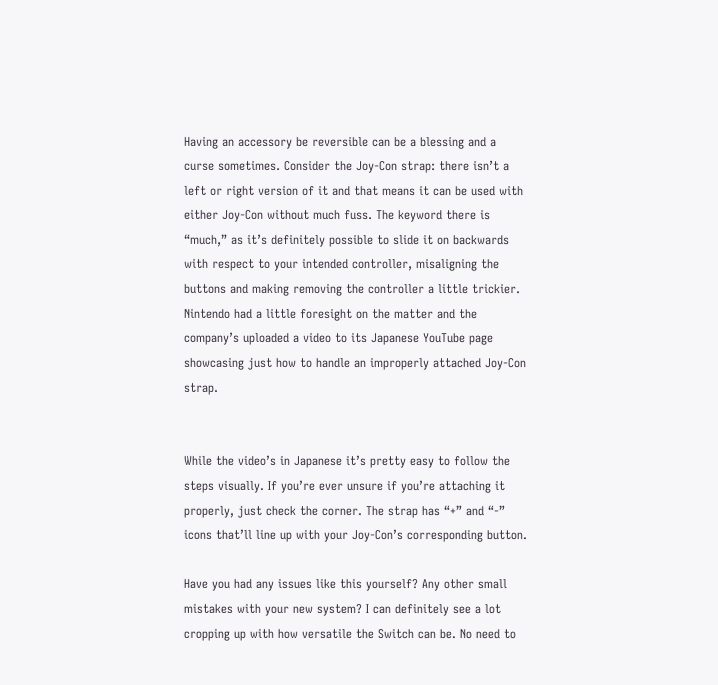Having an accessory be reversible can be a blessing and a curse sometimes. Consider the Joy-Con strap: there isn’t a left or right version of it and that means it can be used with either Joy-Con without much fuss. The keyword there is “much,” as it’s definitely possible to slide it on backwards with respect to your intended controller, misaligning the buttons and making removing the controller a little trickier. Nintendo had a little foresight on the matter and the company’s uploaded a video to its Japanese YouTube page showcasing just how to handle an improperly attached Joy-Con strap.


While the video’s in Japanese it’s pretty easy to follow the steps visually. If you’re ever unsure if you’re attaching it properly, just check the corner. The strap has “+” and “-” icons that’ll line up with your Joy-Con’s corresponding button.

Have you had any issues like this yourself? Any other small mistakes with your new system? I can definitely see a lot cropping up with how versatile the Switch can be. No need to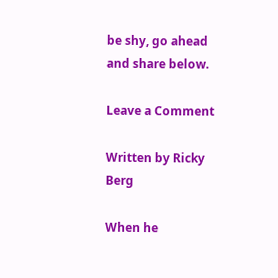be shy, go ahead and share below.

Leave a Comment

Written by Ricky Berg

When he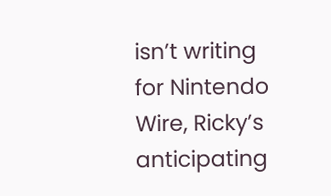isn’t writing for Nintendo Wire, Ricky’s anticipating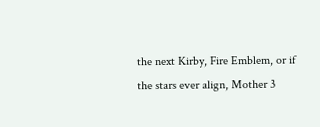the next Kirby, Fire Emblem, or if the stars ever align, Mother 3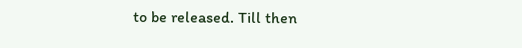to be released. Till then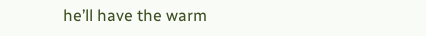he’ll have the warm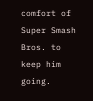comfort of Super Smash Bros. to keep him going.